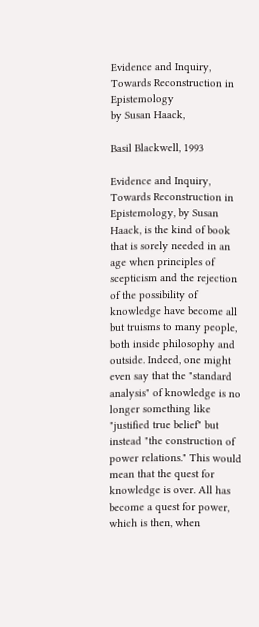Evidence and Inquiry,
Towards Reconstruction in Epistemology
by Susan Haack,

Basil Blackwell, 1993

Evidence and Inquiry, Towards Reconstruction in Epistemology, by Susan Haack, is the kind of book that is sorely needed in an age when principles of scepticism and the rejection of the possibility of knowledge have become all but truisms to many people, both inside philosophy and outside. Indeed, one might even say that the "standard analysis" of knowledge is no longer something like "justified true belief" but instead "the construction of power relations." This would mean that the quest for knowledge is over. All has become a quest for power, which is then, when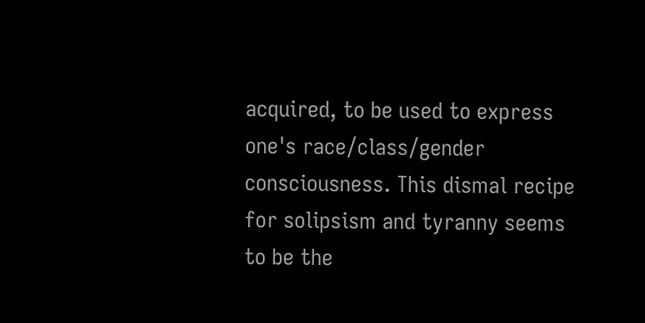acquired, to be used to express one's race/class/gender consciousness. This dismal recipe for solipsism and tyranny seems to be the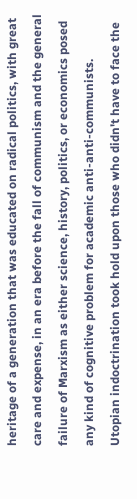heritage of a generation that was educated on radical politics, with great care and expense, in an era before the fall of communism and the general failure of Marxism as either science, history, politics, or economics posed any kind of cognitive problem for academic anti-anti-communists. Utopian indoctrination took hold upon those who didn't have to face the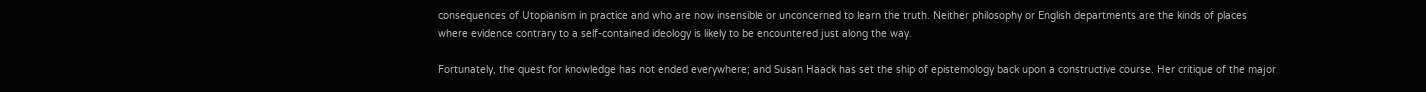consequences of Utopianism in practice and who are now insensible or unconcerned to learn the truth. Neither philosophy or English departments are the kinds of places where evidence contrary to a self-contained ideology is likely to be encountered just along the way.

Fortunately, the quest for knowledge has not ended everywhere; and Susan Haack has set the ship of epistemology back upon a constructive course. Her critique of the major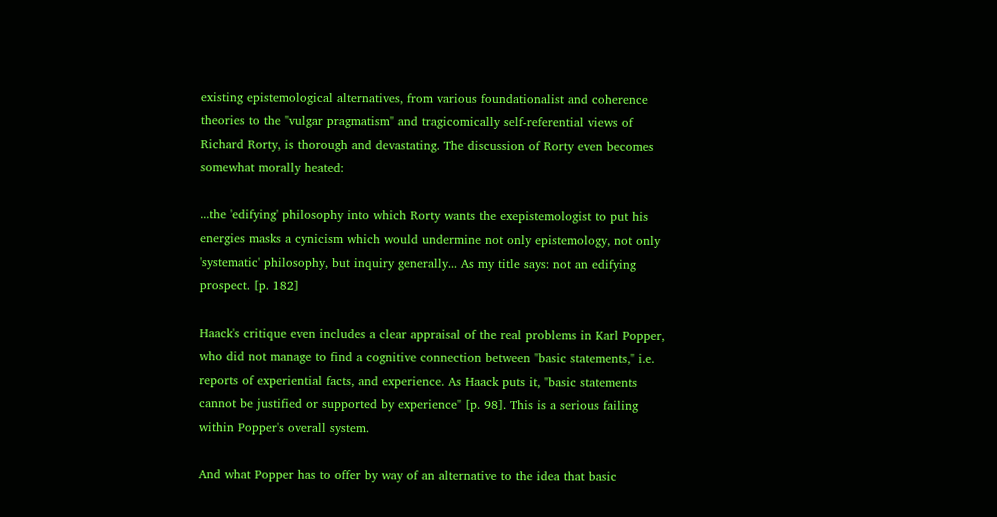existing epistemological alternatives, from various foundationalist and coherence theories to the "vulgar pragmatism" and tragicomically self-referential views of Richard Rorty, is thorough and devastating. The discussion of Rorty even becomes somewhat morally heated:

...the 'edifying' philosophy into which Rorty wants the exepistemologist to put his energies masks a cynicism which would undermine not only epistemology, not only 'systematic' philosophy, but inquiry generally... As my title says: not an edifying prospect. [p. 182]

Haack's critique even includes a clear appraisal of the real problems in Karl Popper, who did not manage to find a cognitive connection between "basic statements," i.e. reports of experiential facts, and experience. As Haack puts it, "basic statements cannot be justified or supported by experience" [p. 98]. This is a serious failing within Popper's overall system.

And what Popper has to offer by way of an alternative to the idea that basic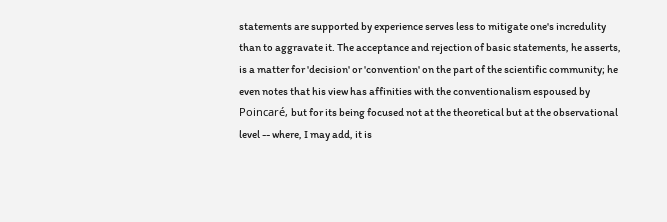statements are supported by experience serves less to mitigate one's incredulity than to aggravate it. The acceptance and rejection of basic statements, he asserts, is a matter for 'decision' or 'convention' on the part of the scientific community; he even notes that his view has affinities with the conventionalism espoused by Poincaré, but for its being focused not at the theoretical but at the observational level -- where, I may add, it is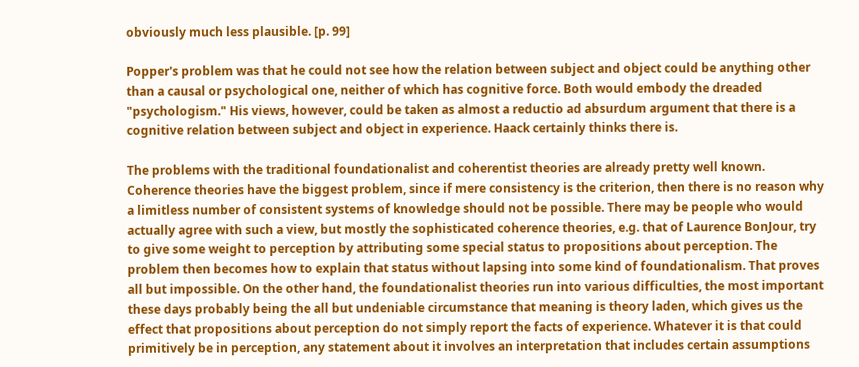obviously much less plausible. [p. 99]

Popper's problem was that he could not see how the relation between subject and object could be anything other than a causal or psychological one, neither of which has cognitive force. Both would embody the dreaded "psychologism." His views, however, could be taken as almost a reductio ad absurdum argument that there is a cognitive relation between subject and object in experience. Haack certainly thinks there is.

The problems with the traditional foundationalist and coherentist theories are already pretty well known. Coherence theories have the biggest problem, since if mere consistency is the criterion, then there is no reason why a limitless number of consistent systems of knowledge should not be possible. There may be people who would actually agree with such a view, but mostly the sophisticated coherence theories, e.g. that of Laurence BonJour, try to give some weight to perception by attributing some special status to propositions about perception. The problem then becomes how to explain that status without lapsing into some kind of foundationalism. That proves all but impossible. On the other hand, the foundationalist theories run into various difficulties, the most important these days probably being the all but undeniable circumstance that meaning is theory laden, which gives us the effect that propositions about perception do not simply report the facts of experience. Whatever it is that could primitively be in perception, any statement about it involves an interpretation that includes certain assumptions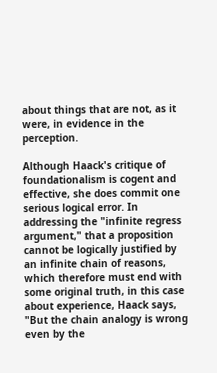about things that are not, as it were, in evidence in the perception.

Although Haack's critique of foundationalism is cogent and effective, she does commit one serious logical error. In addressing the "infinite regress argument," that a proposition cannot be logically justified by an infinite chain of reasons, which therefore must end with some original truth, in this case about experience, Haack says, "But the chain analogy is wrong even by the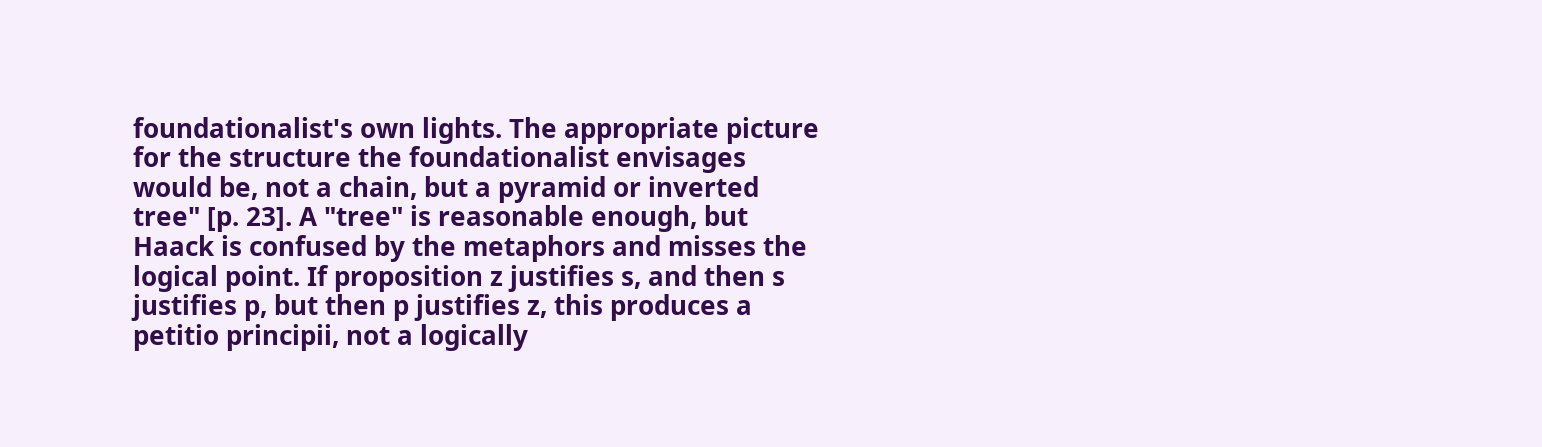foundationalist's own lights. The appropriate picture for the structure the foundationalist envisages would be, not a chain, but a pyramid or inverted tree" [p. 23]. A "tree" is reasonable enough, but Haack is confused by the metaphors and misses the logical point. If proposition z justifies s, and then s justifies p, but then p justifies z, this produces a petitio principii, not a logically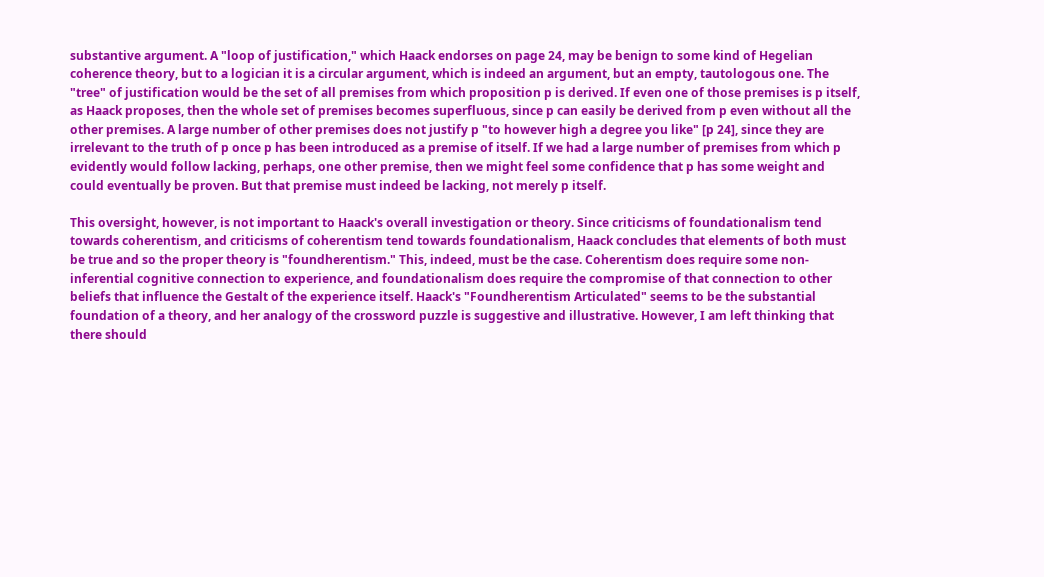substantive argument. A "loop of justification," which Haack endorses on page 24, may be benign to some kind of Hegelian coherence theory, but to a logician it is a circular argument, which is indeed an argument, but an empty, tautologous one. The "tree" of justification would be the set of all premises from which proposition p is derived. If even one of those premises is p itself, as Haack proposes, then the whole set of premises becomes superfluous, since p can easily be derived from p even without all the other premises. A large number of other premises does not justify p "to however high a degree you like" [p 24], since they are irrelevant to the truth of p once p has been introduced as a premise of itself. If we had a large number of premises from which p evidently would follow lacking, perhaps, one other premise, then we might feel some confidence that p has some weight and could eventually be proven. But that premise must indeed be lacking, not merely p itself.

This oversight, however, is not important to Haack's overall investigation or theory. Since criticisms of foundationalism tend towards coherentism, and criticisms of coherentism tend towards foundationalism, Haack concludes that elements of both must be true and so the proper theory is "foundherentism." This, indeed, must be the case. Coherentism does require some non-inferential cognitive connection to experience, and foundationalism does require the compromise of that connection to other beliefs that influence the Gestalt of the experience itself. Haack's "Foundherentism Articulated" seems to be the substantial foundation of a theory, and her analogy of the crossword puzzle is suggestive and illustrative. However, I am left thinking that there should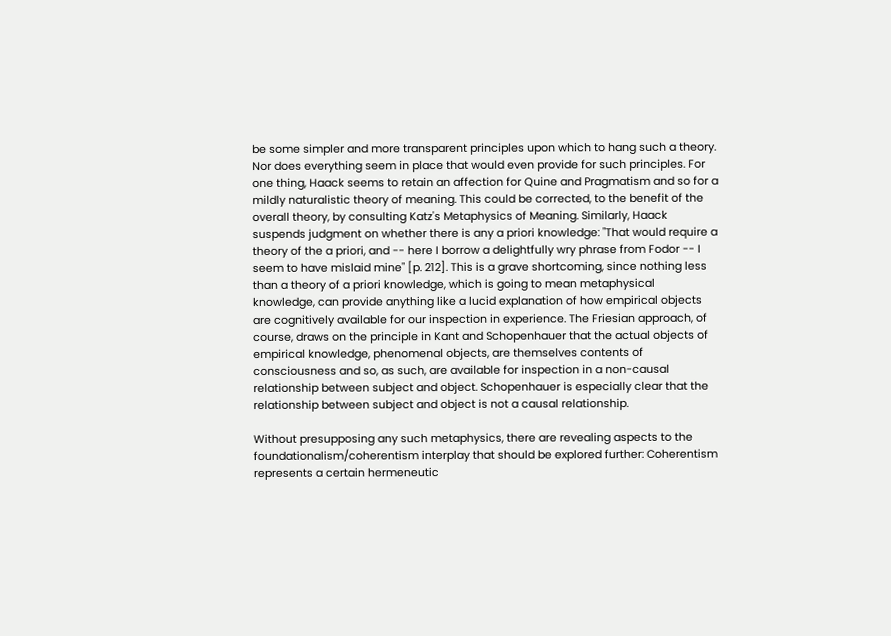be some simpler and more transparent principles upon which to hang such a theory. Nor does everything seem in place that would even provide for such principles. For one thing, Haack seems to retain an affection for Quine and Pragmatism and so for a mildly naturalistic theory of meaning. This could be corrected, to the benefit of the overall theory, by consulting Katz's Metaphysics of Meaning. Similarly, Haack suspends judgment on whether there is any a priori knowledge: "That would require a theory of the a priori, and -- here I borrow a delightfully wry phrase from Fodor -- I seem to have mislaid mine" [p. 212]. This is a grave shortcoming, since nothing less than a theory of a priori knowledge, which is going to mean metaphysical knowledge, can provide anything like a lucid explanation of how empirical objects are cognitively available for our inspection in experience. The Friesian approach, of course, draws on the principle in Kant and Schopenhauer that the actual objects of empirical knowledge, phenomenal objects, are themselves contents of consciousness and so, as such, are available for inspection in a non-causal relationship between subject and object. Schopenhauer is especially clear that the relationship between subject and object is not a causal relationship.

Without presupposing any such metaphysics, there are revealing aspects to the foundationalism/coherentism interplay that should be explored further: Coherentism represents a certain hermeneutic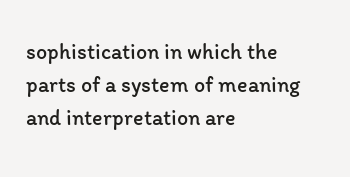sophistication in which the parts of a system of meaning and interpretation are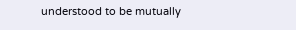understood to be mutually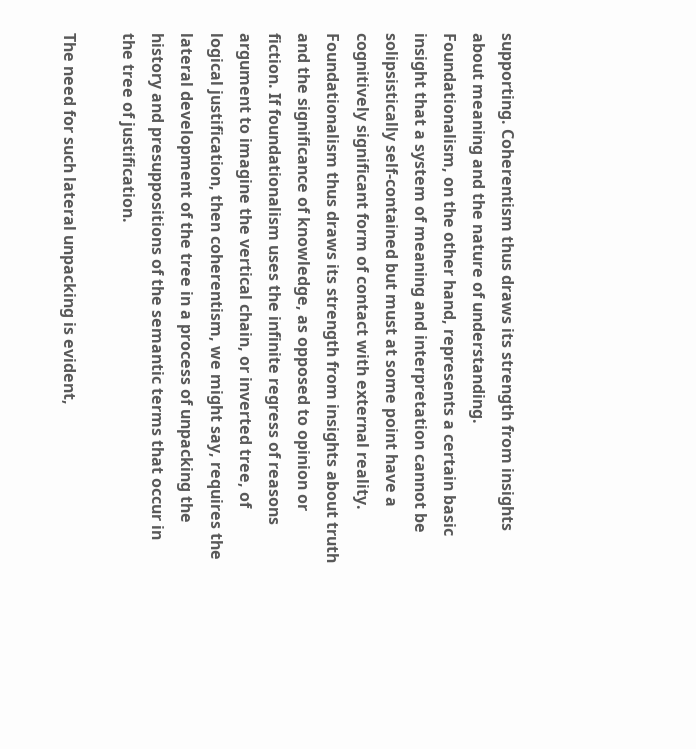supporting. Coherentism thus draws its strength from insights about meaning and the nature of understanding. Foundationalism, on the other hand, represents a certain basic insight that a system of meaning and interpretation cannot be solipsistically self-contained but must at some point have a cognitively significant form of contact with external reality. Foundationalism thus draws its strength from insights about truth and the significance of knowledge, as opposed to opinion or fiction. If foundationalism uses the infinite regress of reasons argument to imagine the vertical chain, or inverted tree, of logical justification, then coherentism, we might say, requires the lateral development of the tree in a process of unpacking the history and presuppositions of the semantic terms that occur in the tree of justification.

The need for such lateral unpacking is evident,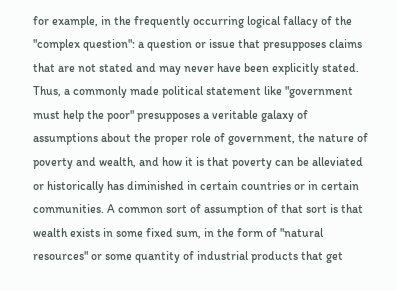for example, in the frequently occurring logical fallacy of the "complex question": a question or issue that presupposes claims that are not stated and may never have been explicitly stated. Thus, a commonly made political statement like "government must help the poor" presupposes a veritable galaxy of assumptions about the proper role of government, the nature of poverty and wealth, and how it is that poverty can be alleviated or historically has diminished in certain countries or in certain communities. A common sort of assumption of that sort is that wealth exists in some fixed sum, in the form of "natural resources" or some quantity of industrial products that get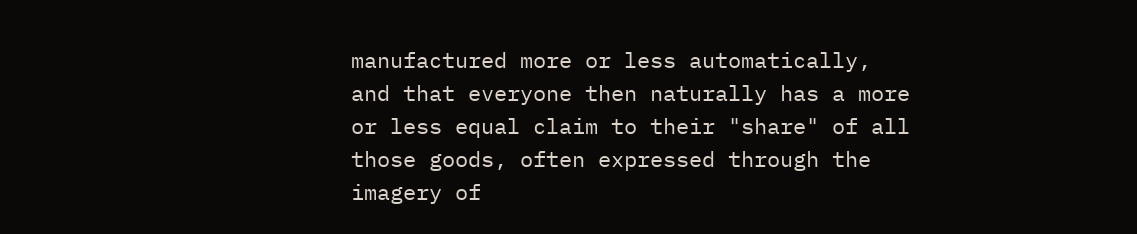manufactured more or less automatically, and that everyone then naturally has a more or less equal claim to their "share" of all those goods, often expressed through the imagery of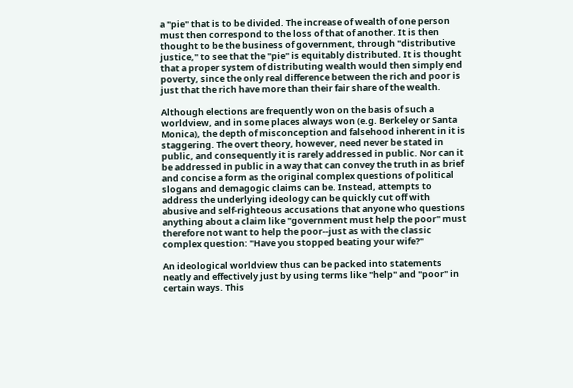a "pie" that is to be divided. The increase of wealth of one person must then correspond to the loss of that of another. It is then thought to be the business of government, through "distributive justice," to see that the "pie" is equitably distributed. It is thought that a proper system of distributing wealth would then simply end poverty, since the only real difference between the rich and poor is just that the rich have more than their fair share of the wealth.

Although elections are frequently won on the basis of such a worldview, and in some places always won (e.g. Berkeley or Santa Monica), the depth of misconception and falsehood inherent in it is staggering. The overt theory, however, need never be stated in public, and consequently it is rarely addressed in public. Nor can it be addressed in public in a way that can convey the truth in as brief and concise a form as the original complex questions of political slogans and demagogic claims can be. Instead, attempts to address the underlying ideology can be quickly cut off with abusive and self-righteous accusations that anyone who questions anything about a claim like "government must help the poor" must therefore not want to help the poor--just as with the classic complex question: "Have you stopped beating your wife?"

An ideological worldview thus can be packed into statements neatly and effectively just by using terms like "help" and "poor" in certain ways. This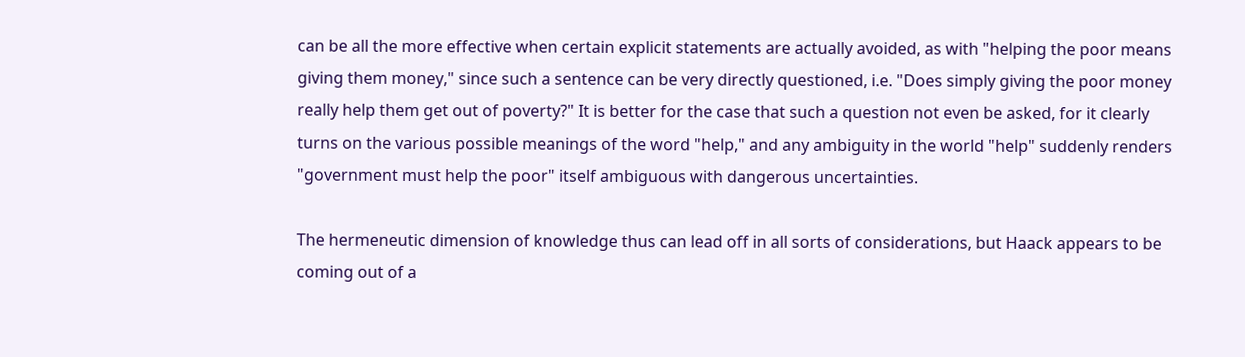can be all the more effective when certain explicit statements are actually avoided, as with "helping the poor means giving them money," since such a sentence can be very directly questioned, i.e. "Does simply giving the poor money really help them get out of poverty?" It is better for the case that such a question not even be asked, for it clearly turns on the various possible meanings of the word "help," and any ambiguity in the world "help" suddenly renders "government must help the poor" itself ambiguous with dangerous uncertainties.

The hermeneutic dimension of knowledge thus can lead off in all sorts of considerations, but Haack appears to be coming out of a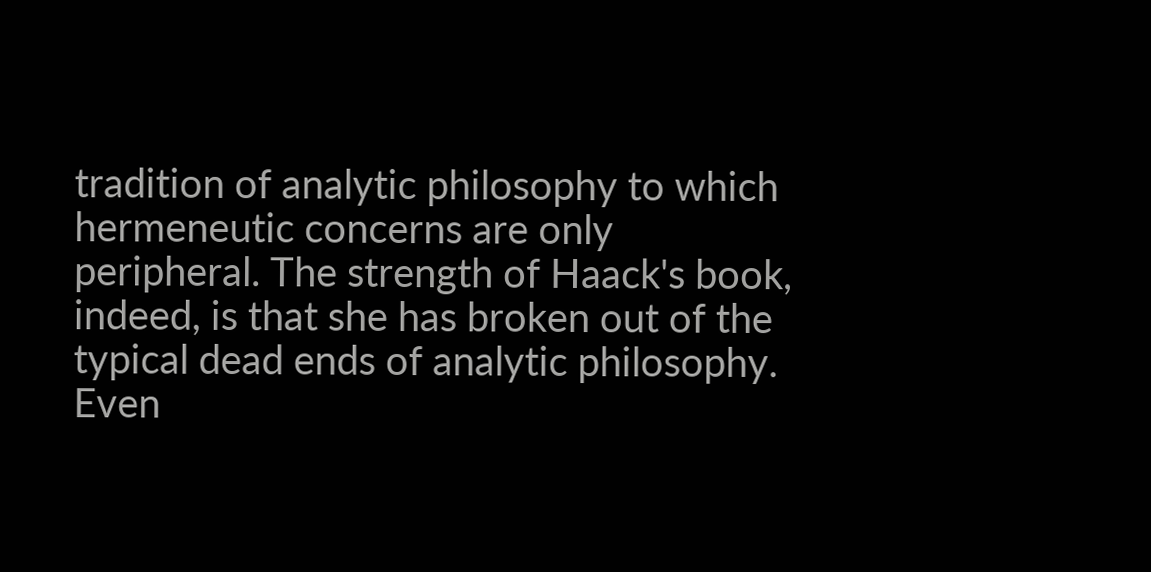tradition of analytic philosophy to which hermeneutic concerns are only peripheral. The strength of Haack's book, indeed, is that she has broken out of the typical dead ends of analytic philosophy. Even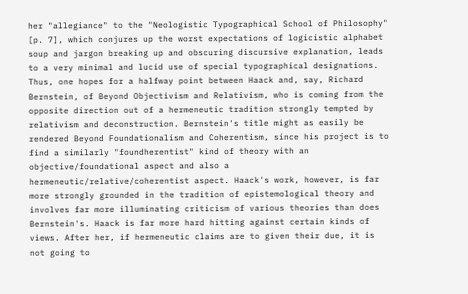her "allegiance" to the "Neologistic Typographical School of Philosophy" [p. 7], which conjures up the worst expectations of logicistic alphabet soup and jargon breaking up and obscuring discursive explanation, leads to a very minimal and lucid use of special typographical designations. Thus, one hopes for a halfway point between Haack and, say, Richard Bernstein, of Beyond Objectivism and Relativism, who is coming from the opposite direction out of a hermeneutic tradition strongly tempted by relativism and deconstruction. Bernstein's title might as easily be rendered Beyond Foundationalism and Coherentism, since his project is to find a similarly "foundherentist" kind of theory with an objective/foundational aspect and also a hermeneutic/relative/coherentist aspect. Haack's work, however, is far more strongly grounded in the tradition of epistemological theory and involves far more illuminating criticism of various theories than does Bernstein's. Haack is far more hard hitting against certain kinds of views. After her, if hermeneutic claims are to given their due, it is not going to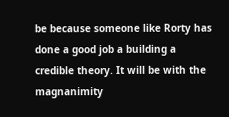be because someone like Rorty has done a good job a building a credible theory. It will be with the magnanimity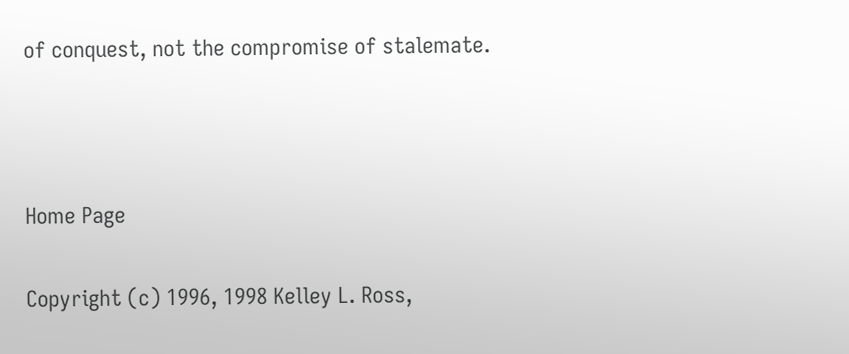of conquest, not the compromise of stalemate.



Home Page

Copyright (c) 1996, 1998 Kelley L. Ross,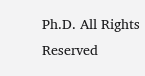Ph.D. All Rights Reserved